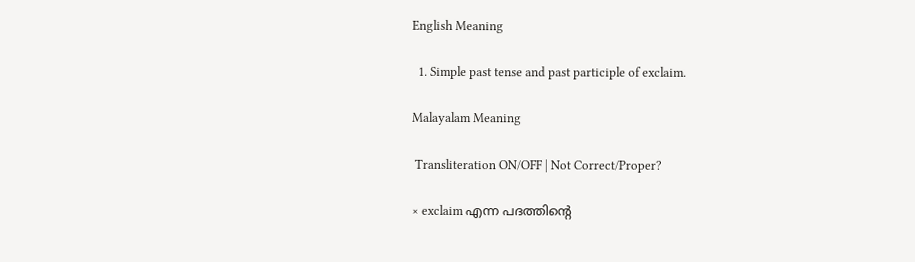English Meaning

  1. Simple past tense and past participle of exclaim.

Malayalam Meaning

 Transliteration ON/OFF | Not Correct/Proper?

× exclaim എന്ന പദത്തിന്റെ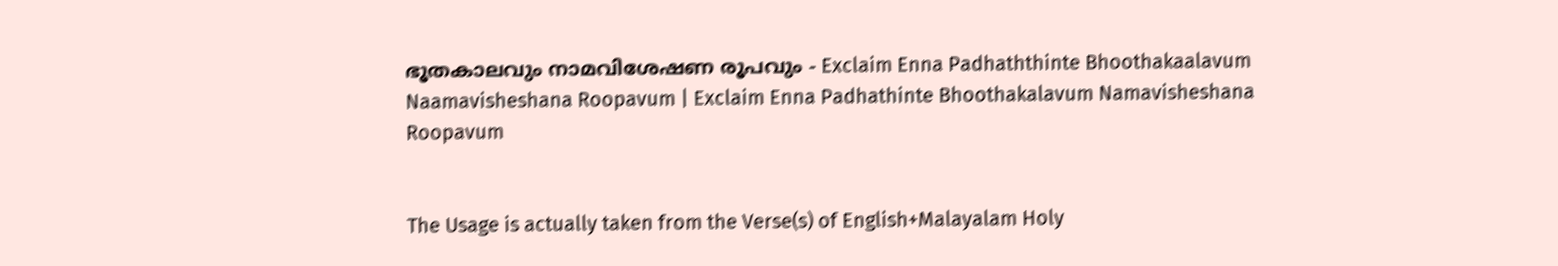ഭൂതകാലവും നാമവിശേഷണ രൂപവും - Exclaim Enna Padhaththinte Bhoothakaalavum Naamavisheshana Roopavum | Exclaim Enna Padhathinte Bhoothakalavum Namavisheshana Roopavum


The Usage is actually taken from the Verse(s) of English+Malayalam Holy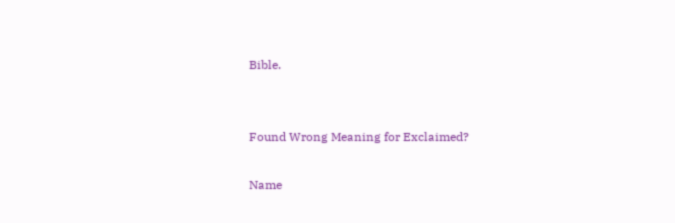Bible.


Found Wrong Meaning for Exclaimed?

Name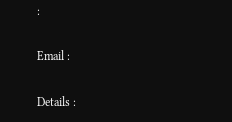:

Email :

Details :